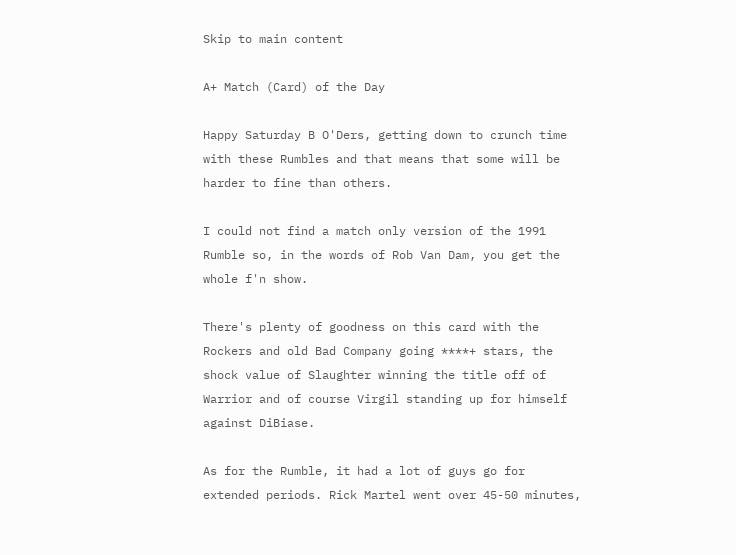Skip to main content

A+ Match (Card) of the Day

Happy Saturday B O'Ders, getting down to crunch time with these Rumbles and that means that some will be harder to fine than others.

I could not find a match only version of the 1991 Rumble so, in the words of Rob Van Dam, you get the whole f'n show.

There's plenty of goodness on this card with the Rockers and old Bad Company going ****+ stars, the shock value of Slaughter winning the title off of Warrior and of course Virgil standing up for himself against DiBiase.

As for the Rumble, it had a lot of guys go for extended periods. Rick Martel went over 45-50 minutes,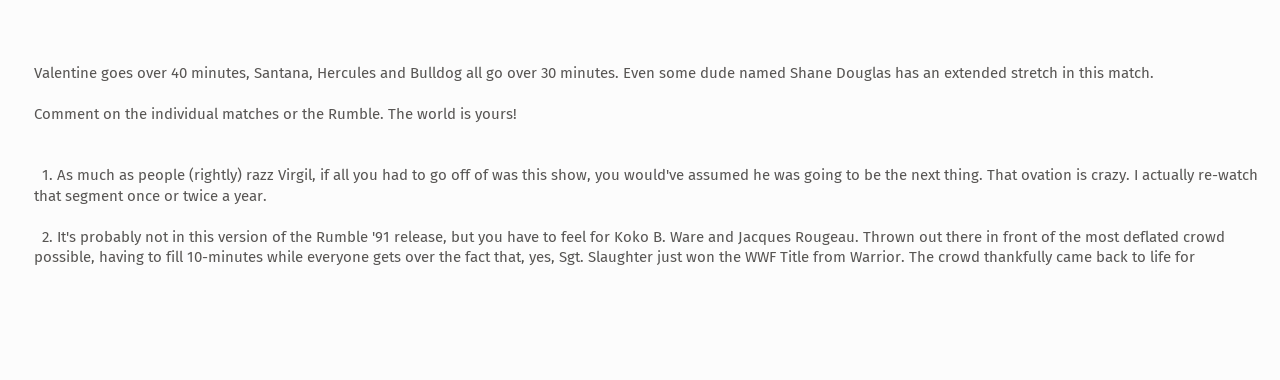Valentine goes over 40 minutes, Santana, Hercules and Bulldog all go over 30 minutes. Even some dude named Shane Douglas has an extended stretch in this match.

Comment on the individual matches or the Rumble. The world is yours!


  1. As much as people (rightly) razz Virgil, if all you had to go off of was this show, you would've assumed he was going to be the next thing. That ovation is crazy. I actually re-watch that segment once or twice a year.

  2. It's probably not in this version of the Rumble '91 release, but you have to feel for Koko B. Ware and Jacques Rougeau. Thrown out there in front of the most deflated crowd possible, having to fill 10-minutes while everyone gets over the fact that, yes, Sgt. Slaughter just won the WWF Title from Warrior. The crowd thankfully came back to life for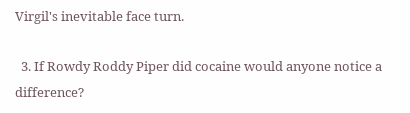Virgil's inevitable face turn.

  3. If Rowdy Roddy Piper did cocaine would anyone notice a difference?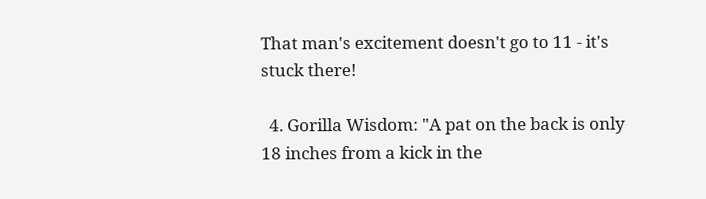That man's excitement doesn't go to 11 - it's stuck there!

  4. Gorilla Wisdom: "A pat on the back is only 18 inches from a kick in the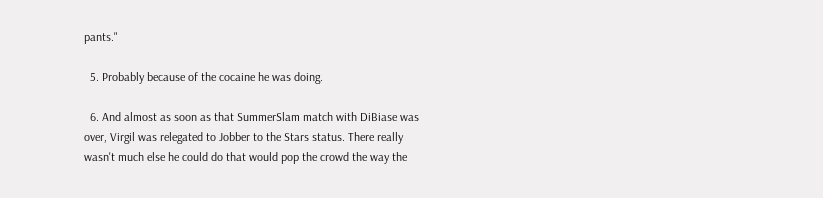pants."

  5. Probably because of the cocaine he was doing.

  6. And almost as soon as that SummerSlam match with DiBiase was over, Virgil was relegated to Jobber to the Stars status. There really wasn't much else he could do that would pop the crowd the way the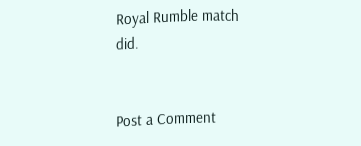Royal Rumble match did.


Post a Comment